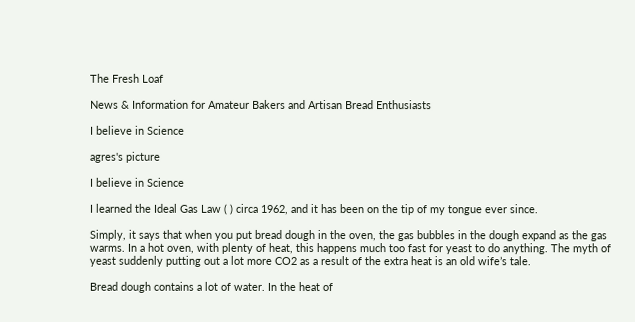The Fresh Loaf

News & Information for Amateur Bakers and Artisan Bread Enthusiasts

I believe in Science

agres's picture

I believe in Science

I learned the Ideal Gas Law ( ) circa 1962, and it has been on the tip of my tongue ever since.

Simply, it says that when you put bread dough in the oven, the gas bubbles in the dough expand as the gas warms. In a hot oven, with plenty of heat, this happens much too fast for yeast to do anything. The myth of yeast suddenly putting out a lot more CO2 as a result of the extra heat is an old wife’s tale.

Bread dough contains a lot of water. In the heat of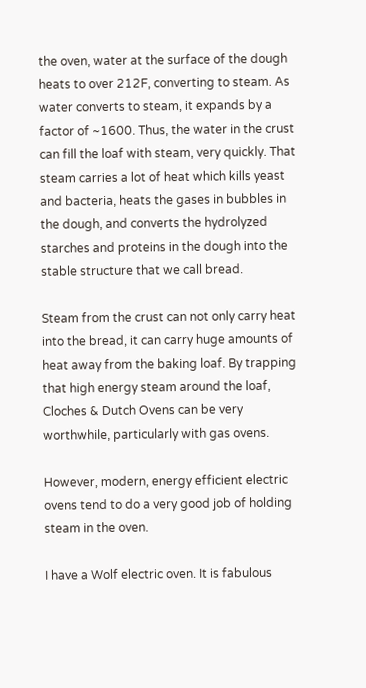the oven, water at the surface of the dough heats to over 212F, converting to steam. As water converts to steam, it expands by a factor of ~1600. Thus, the water in the crust can fill the loaf with steam, very quickly. That steam carries a lot of heat which kills yeast and bacteria, heats the gases in bubbles in the dough, and converts the hydrolyzed starches and proteins in the dough into the stable structure that we call bread.

Steam from the crust can not only carry heat into the bread, it can carry huge amounts of heat away from the baking loaf. By trapping that high energy steam around the loaf, Cloches & Dutch Ovens can be very worthwhile, particularly with gas ovens.

However, modern, energy efficient electric ovens tend to do a very good job of holding steam in the oven.

I have a Wolf electric oven. It is fabulous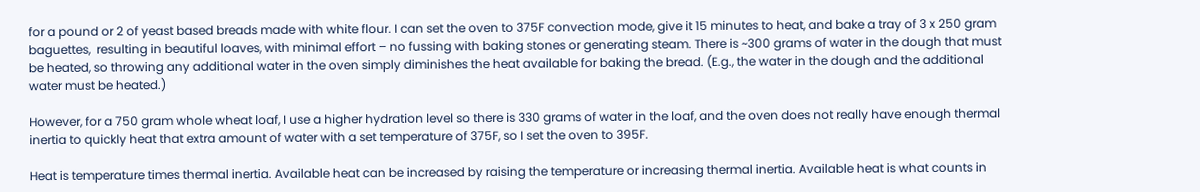for a pound or 2 of yeast based breads made with white flour. I can set the oven to 375F convection mode, give it 15 minutes to heat, and bake a tray of 3 x 250 gram baguettes,  resulting in beautiful loaves, with minimal effort – no fussing with baking stones or generating steam. There is ~300 grams of water in the dough that must be heated, so throwing any additional water in the oven simply diminishes the heat available for baking the bread. (E.g., the water in the dough and the additional water must be heated.)

However, for a 750 gram whole wheat loaf, I use a higher hydration level so there is 330 grams of water in the loaf, and the oven does not really have enough thermal inertia to quickly heat that extra amount of water with a set temperature of 375F, so I set the oven to 395F.

Heat is temperature times thermal inertia. Available heat can be increased by raising the temperature or increasing thermal inertia. Available heat is what counts in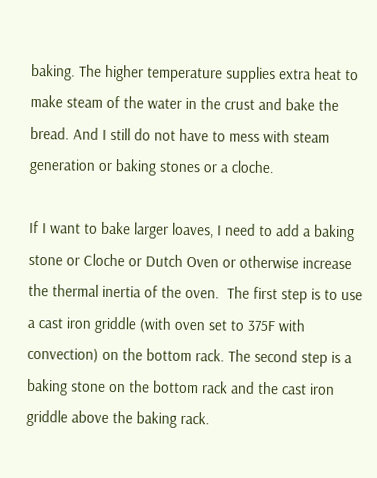baking. The higher temperature supplies extra heat to make steam of the water in the crust and bake the bread. And I still do not have to mess with steam generation or baking stones or a cloche.

If I want to bake larger loaves, I need to add a baking stone or Cloche or Dutch Oven or otherwise increase the thermal inertia of the oven.  The first step is to use a cast iron griddle (with oven set to 375F with convection) on the bottom rack. The second step is a baking stone on the bottom rack and the cast iron griddle above the baking rack.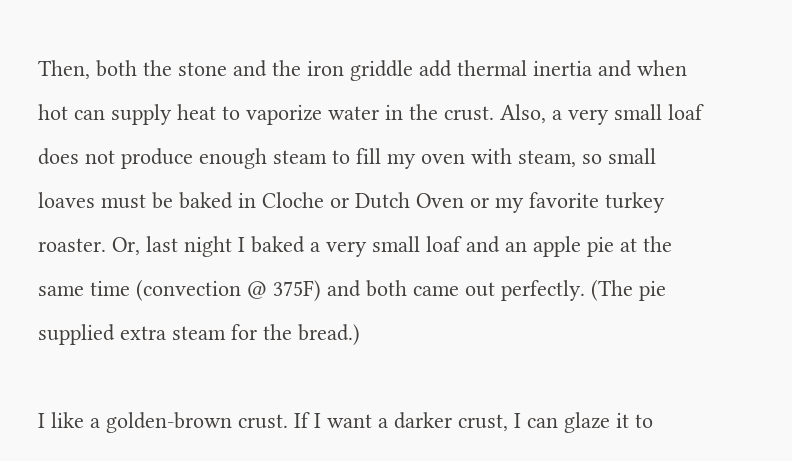Then, both the stone and the iron griddle add thermal inertia and when hot can supply heat to vaporize water in the crust. Also, a very small loaf does not produce enough steam to fill my oven with steam, so small loaves must be baked in Cloche or Dutch Oven or my favorite turkey roaster. Or, last night I baked a very small loaf and an apple pie at the same time (convection @ 375F) and both came out perfectly. (The pie supplied extra steam for the bread.)

I like a golden-brown crust. If I want a darker crust, I can glaze it to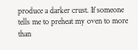produce a darker crust. If someone tells me to preheat my oven to more than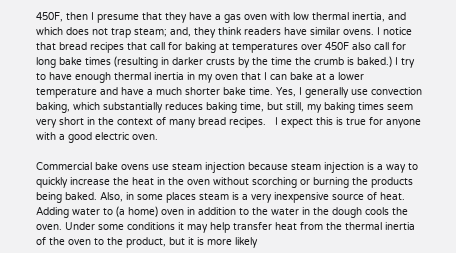450F, then I presume that they have a gas oven with low thermal inertia, and which does not trap steam; and, they think readers have similar ovens. I notice that bread recipes that call for baking at temperatures over 450F also call for long bake times (resulting in darker crusts by the time the crumb is baked.) I try to have enough thermal inertia in my oven that I can bake at a lower temperature and have a much shorter bake time. Yes, I generally use convection baking, which substantially reduces baking time, but still, my baking times seem very short in the context of many bread recipes.   I expect this is true for anyone with a good electric oven.

Commercial bake ovens use steam injection because steam injection is a way to quickly increase the heat in the oven without scorching or burning the products being baked. Also, in some places steam is a very inexpensive source of heat. Adding water to (a home) oven in addition to the water in the dough cools the oven. Under some conditions it may help transfer heat from the thermal inertia of the oven to the product, but it is more likely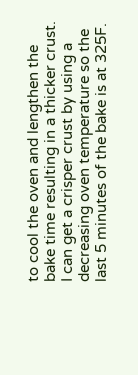to cool the oven and lengthen the bake time resulting in a thicker crust.  I can get a crisper crust by using a decreasing oven temperature so the last 5 minutes of the bake is at 325F.